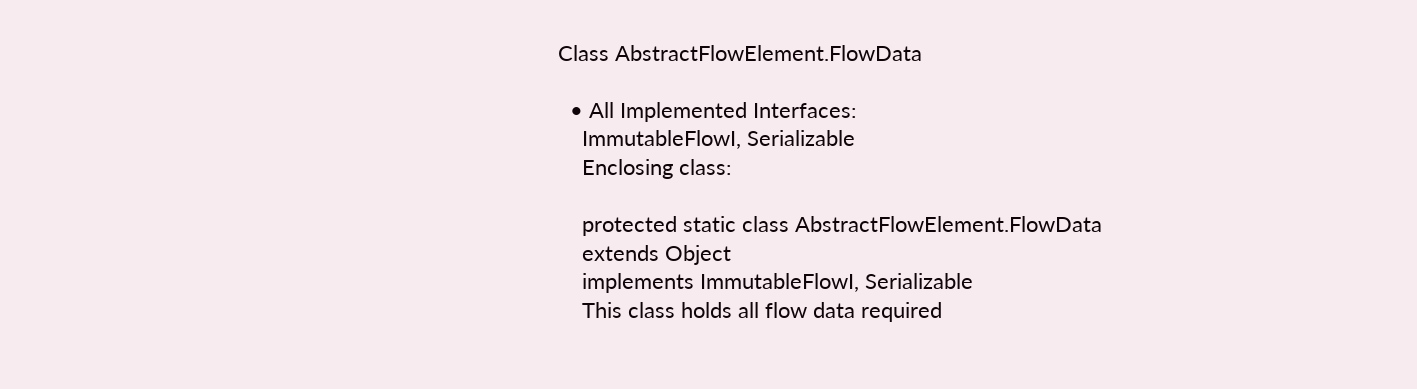Class AbstractFlowElement.FlowData

  • All Implemented Interfaces:
    ImmutableFlowI, Serializable
    Enclosing class:

    protected static class AbstractFlowElement.FlowData
    extends Object
    implements ImmutableFlowI, Serializable
    This class holds all flow data required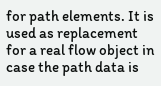for path elements. It is used as replacement for a real flow object in case the path data is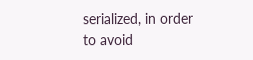serialized, in order to avoid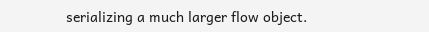serializing a much larger flow object.